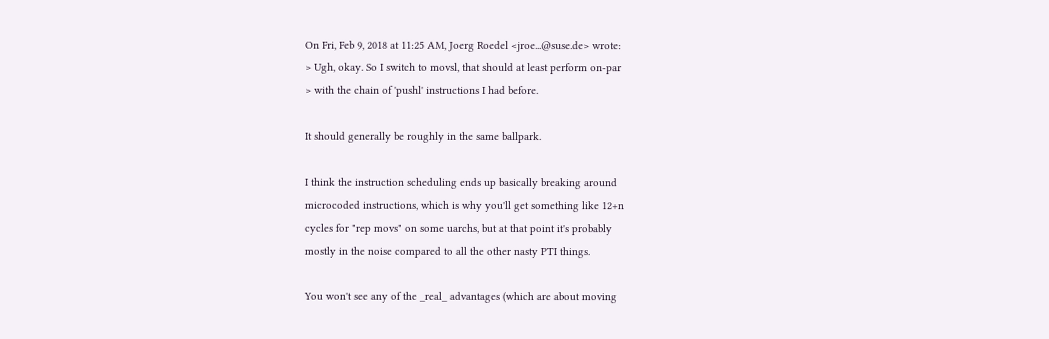On Fri, Feb 9, 2018 at 11:25 AM, Joerg Roedel <jroe...@suse.de> wrote:
> Ugh, okay. So I switch to movsl, that should at least perform on-par
> with the chain of 'pushl' instructions I had before.

It should generally be roughly in the same ballpark.

I think the instruction scheduling ends up basically breaking around
microcoded instructions, which is why you'll get something like 12+n
cycles for "rep movs" on some uarchs, but at that point it's probably
mostly in the noise compared to all the other nasty PTI things.

You won't see any of the _real_ advantages (which are about moving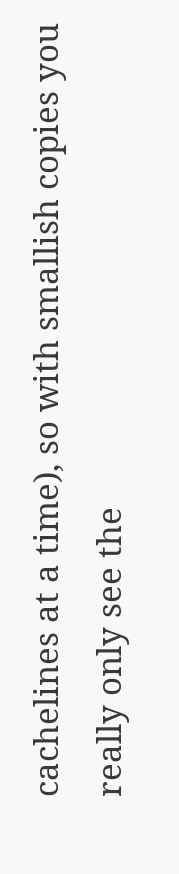cachelines at a time), so with smallish copies you really only see the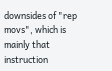downsides of "rep movs", which is mainly that instruction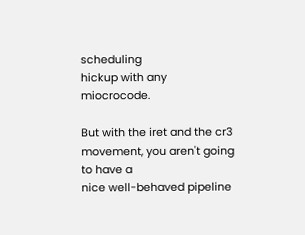scheduling
hickup with any miocrocode.

But with the iret and the cr3 movement, you aren't going to have a
nice well-behaved pipeline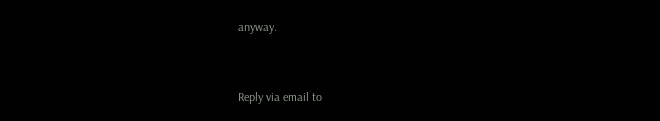anyway.


Reply via email to